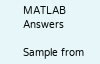MATLAB Answers

Sample from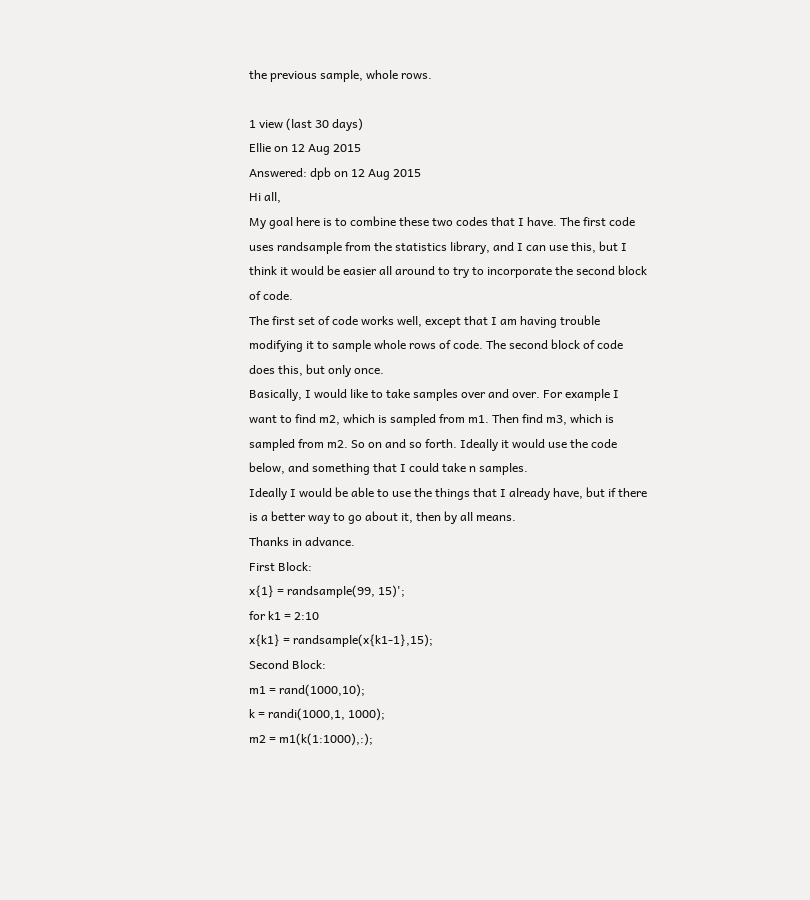the previous sample, whole rows.

1 view (last 30 days)
Ellie on 12 Aug 2015
Answered: dpb on 12 Aug 2015
Hi all,
My goal here is to combine these two codes that I have. The first code uses randsample from the statistics library, and I can use this, but I think it would be easier all around to try to incorporate the second block of code.
The first set of code works well, except that I am having trouble modifying it to sample whole rows of code. The second block of code does this, but only once.
Basically, I would like to take samples over and over. For example I want to find m2, which is sampled from m1. Then find m3, which is sampled from m2. So on and so forth. Ideally it would use the code below, and something that I could take n samples.
Ideally I would be able to use the things that I already have, but if there is a better way to go about it, then by all means.
Thanks in advance.
First Block:
x{1} = randsample(99, 15)';
for k1 = 2:10
x{k1} = randsample(x{k1-1},15);
Second Block:
m1 = rand(1000,10);
k = randi(1000,1, 1000);
m2 = m1(k(1:1000),:);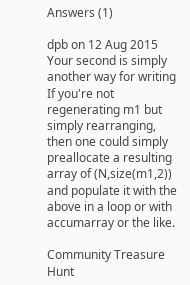Answers (1)

dpb on 12 Aug 2015
Your second is simply another way for writing
If you're not regenerating m1 but simply rearranging, then one could simply preallocate a resulting array of (N,size(m1,2)) and populate it with the above in a loop or with accumarray or the like.

Community Treasure Hunt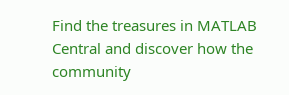Find the treasures in MATLAB Central and discover how the community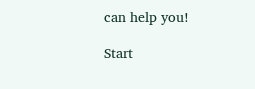can help you!

Start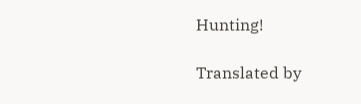Hunting!

Translated by